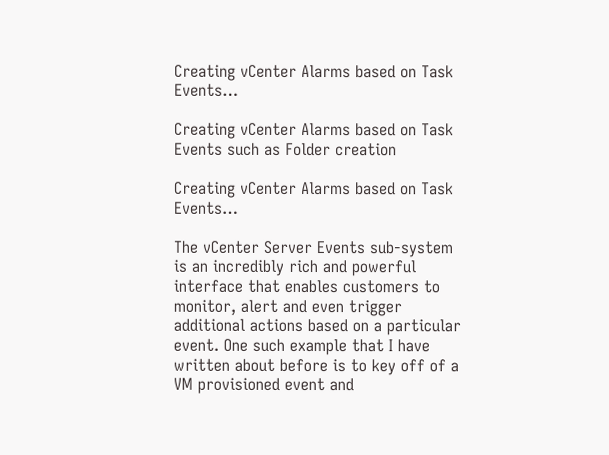Creating vCenter Alarms based on Task Events…

Creating vCenter Alarms based on Task Events such as Folder creation

Creating vCenter Alarms based on Task Events…

The vCenter Server Events sub-system is an incredibly rich and powerful interface that enables customers to monitor, alert and even trigger additional actions based on a particular event. One such example that I have written about before is to key off of a VM provisioned event and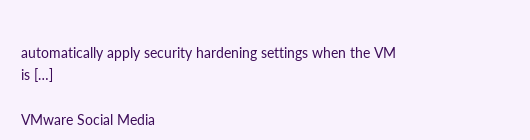automatically apply security hardening settings when the VM is […]

VMware Social Media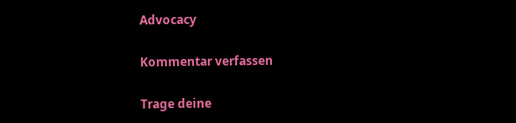Advocacy

Kommentar verfassen

Trage deine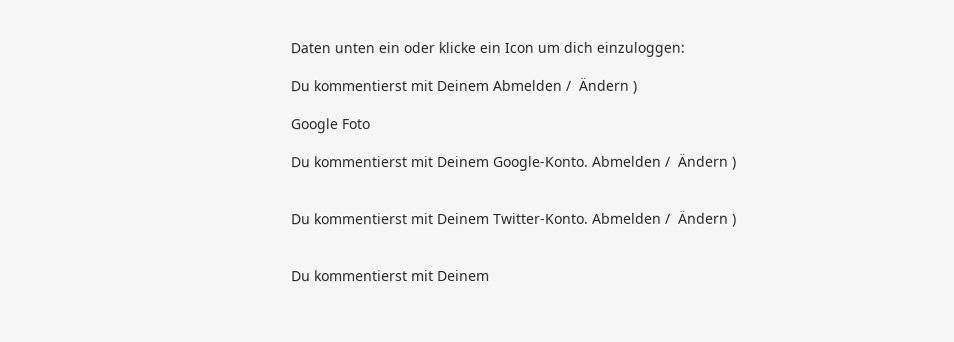Daten unten ein oder klicke ein Icon um dich einzuloggen:

Du kommentierst mit Deinem Abmelden /  Ändern )

Google Foto

Du kommentierst mit Deinem Google-Konto. Abmelden /  Ändern )


Du kommentierst mit Deinem Twitter-Konto. Abmelden /  Ändern )


Du kommentierst mit Deinem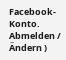Facebook-Konto. Abmelden /  Ändern )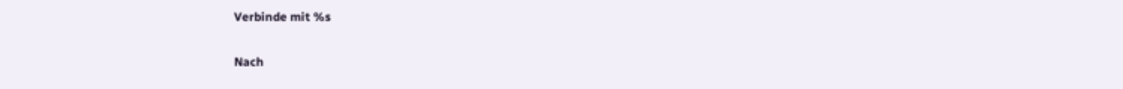Verbinde mit %s

Nach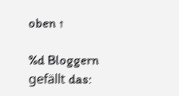oben ↑

%d Bloggern gefällt das: